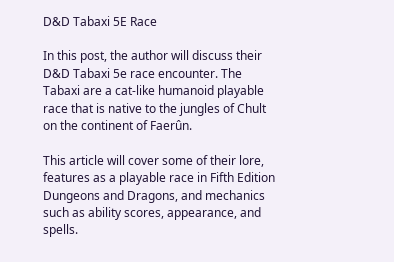D&D Tabaxi 5E Race

In this post, the author will discuss their D&D Tabaxi 5e race encounter. The Tabaxi are a cat-like humanoid playable race that is native to the jungles of Chult on the continent of Faerûn.

This article will cover some of their lore, features as a playable race in Fifth Edition Dungeons and Dragons, and mechanics such as ability scores, appearance, and spells.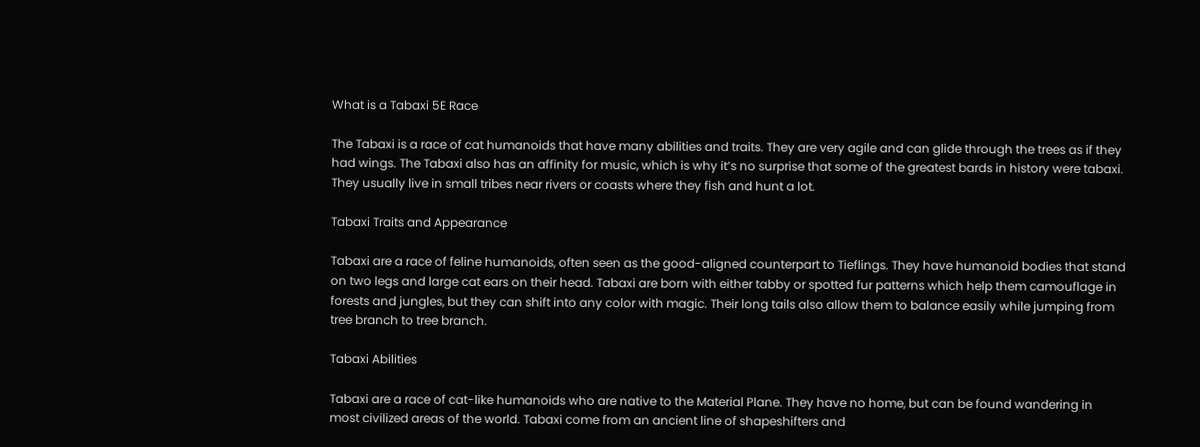What is a Tabaxi 5E Race

The Tabaxi is a race of cat humanoids that have many abilities and traits. They are very agile and can glide through the trees as if they had wings. The Tabaxi also has an affinity for music, which is why it’s no surprise that some of the greatest bards in history were tabaxi. They usually live in small tribes near rivers or coasts where they fish and hunt a lot.

Tabaxi Traits and Appearance

Tabaxi are a race of feline humanoids, often seen as the good-aligned counterpart to Tieflings. They have humanoid bodies that stand on two legs and large cat ears on their head. Tabaxi are born with either tabby or spotted fur patterns which help them camouflage in forests and jungles, but they can shift into any color with magic. Their long tails also allow them to balance easily while jumping from tree branch to tree branch.

Tabaxi Abilities

Tabaxi are a race of cat-like humanoids who are native to the Material Plane. They have no home, but can be found wandering in most civilized areas of the world. Tabaxi come from an ancient line of shapeshifters and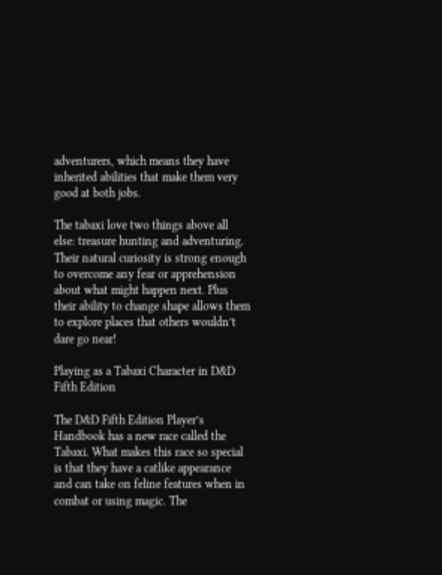adventurers, which means they have inherited abilities that make them very good at both jobs.

The tabaxi love two things above all else: treasure hunting and adventuring. Their natural curiosity is strong enough to overcome any fear or apprehension about what might happen next. Plus their ability to change shape allows them to explore places that others wouldn’t dare go near!

Playing as a Tabaxi Character in D&D Fifth Edition

The D&D Fifth Edition Player’s Handbook has a new race called the Tabaxi. What makes this race so special is that they have a catlike appearance and can take on feline features when in combat or using magic. The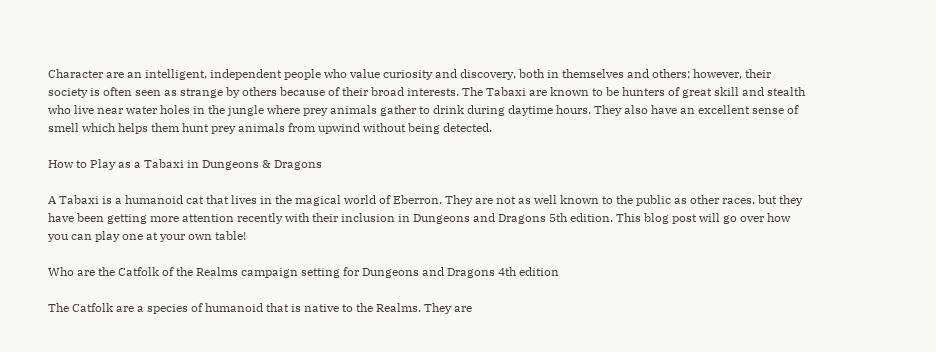Character are an intelligent, independent people who value curiosity and discovery, both in themselves and others; however, their society is often seen as strange by others because of their broad interests. The Tabaxi are known to be hunters of great skill and stealth who live near water holes in the jungle where prey animals gather to drink during daytime hours. They also have an excellent sense of smell which helps them hunt prey animals from upwind without being detected.

How to Play as a Tabaxi in Dungeons & Dragons

A Tabaxi is a humanoid cat that lives in the magical world of Eberron. They are not as well known to the public as other races, but they have been getting more attention recently with their inclusion in Dungeons and Dragons 5th edition. This blog post will go over how you can play one at your own table!

Who are the Catfolk of the Realms campaign setting for Dungeons and Dragons 4th edition

The Catfolk are a species of humanoid that is native to the Realms. They are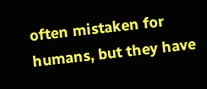often mistaken for humans, but they have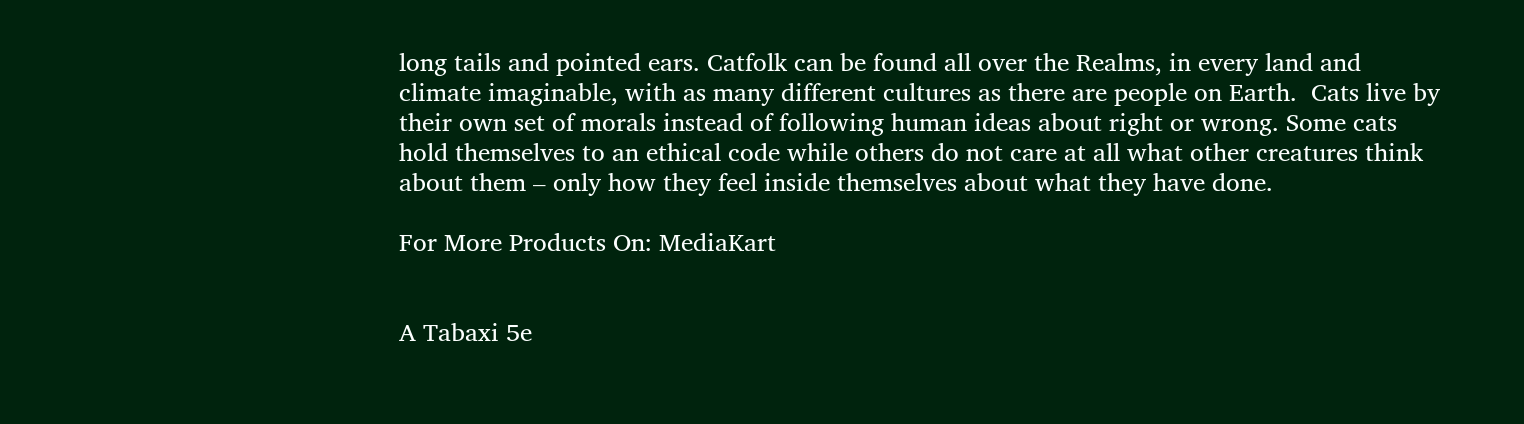long tails and pointed ears. Catfolk can be found all over the Realms, in every land and climate imaginable, with as many different cultures as there are people on Earth.  Cats live by their own set of morals instead of following human ideas about right or wrong. Some cats hold themselves to an ethical code while others do not care at all what other creatures think about them – only how they feel inside themselves about what they have done.

For More Products On: MediaKart


A Tabaxi 5e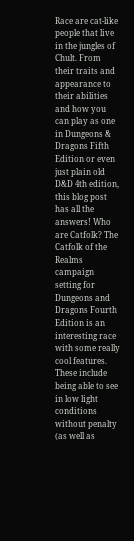Race are cat-like people that live in the jungles of Chult. From their traits and appearance to their abilities and how you can play as one in Dungeons & Dragons Fifth Edition or even just plain old D&D 4th edition, this blog post has all the answers! Who are Catfolk? The Catfolk of the Realms campaign setting for Dungeons and Dragons Fourth Edition is an interesting race with some really cool features. These include being able to see in low light conditions without penalty (as well as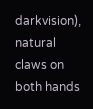darkvision), natural claws on both hands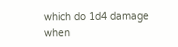which do 1d4 damage when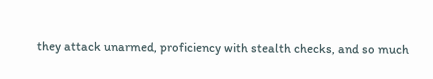they attack unarmed, proficiency with stealth checks, and so much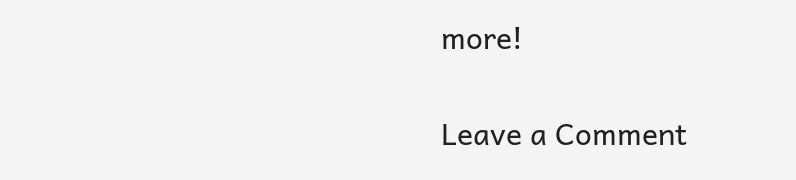more!

Leave a Comment